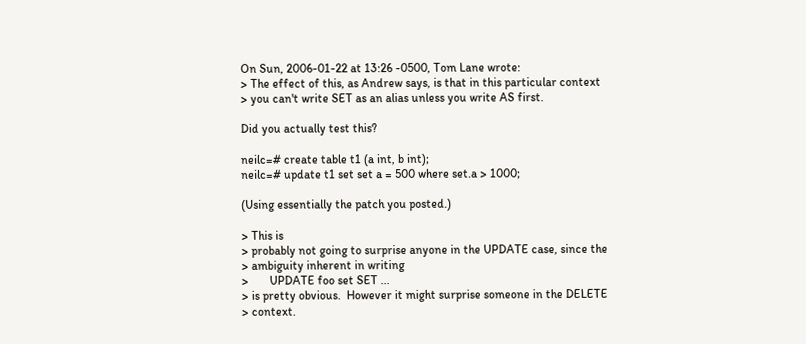On Sun, 2006-01-22 at 13:26 -0500, Tom Lane wrote:
> The effect of this, as Andrew says, is that in this particular context
> you can't write SET as an alias unless you write AS first.

Did you actually test this?

neilc=# create table t1 (a int, b int);
neilc=# update t1 set set a = 500 where set.a > 1000;

(Using essentially the patch you posted.)

> This is
> probably not going to surprise anyone in the UPDATE case, since the
> ambiguity inherent in writing
>       UPDATE foo set SET ...
> is pretty obvious.  However it might surprise someone in the DELETE
> context.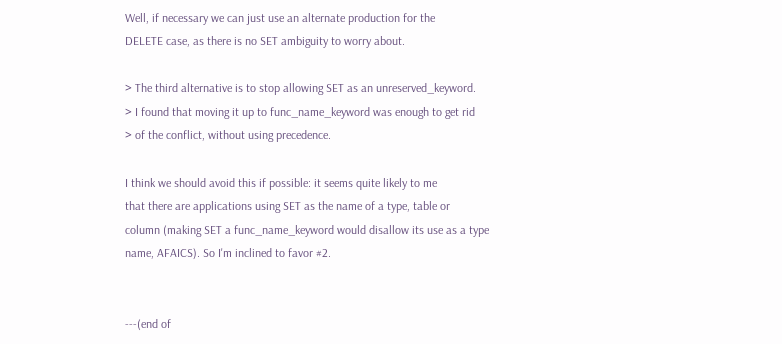Well, if necessary we can just use an alternate production for the
DELETE case, as there is no SET ambiguity to worry about.

> The third alternative is to stop allowing SET as an unreserved_keyword.
> I found that moving it up to func_name_keyword was enough to get rid
> of the conflict, without using precedence.

I think we should avoid this if possible: it seems quite likely to me
that there are applications using SET as the name of a type, table or
column (making SET a func_name_keyword would disallow its use as a type
name, AFAICS). So I'm inclined to favor #2.


---(end of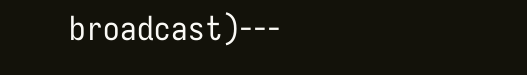broadcast)---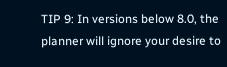TIP 9: In versions below 8.0, the planner will ignore your desire to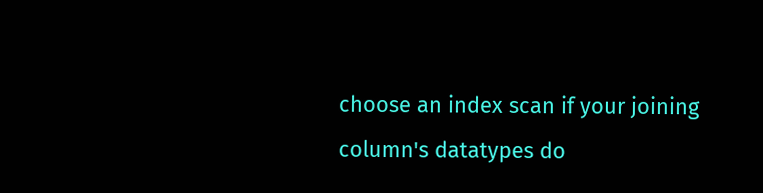choose an index scan if your joining column's datatypes do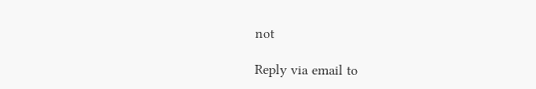not

Reply via email to